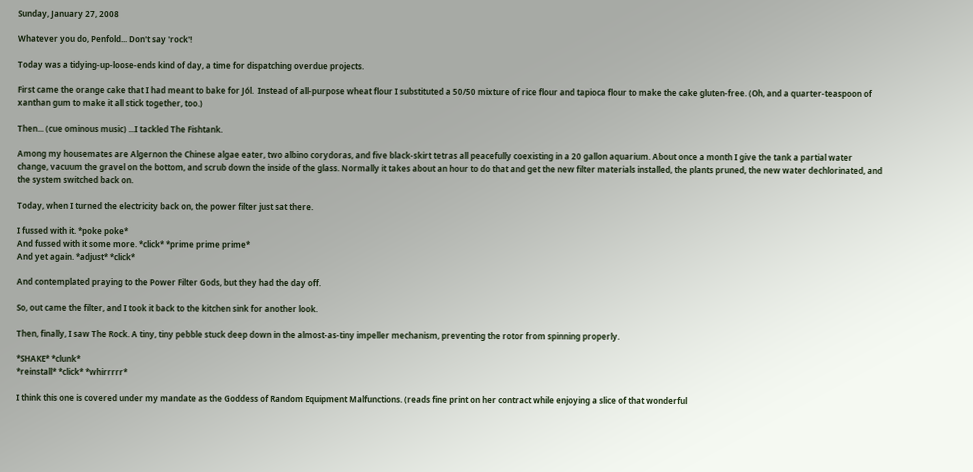Sunday, January 27, 2008

Whatever you do, Penfold... Don't say 'rock'!

Today was a tidying-up-loose-ends kind of day, a time for dispatching overdue projects.

First came the orange cake that I had meant to bake for Jól.  Instead of all-purpose wheat flour I substituted a 50/50 mixture of rice flour and tapioca flour to make the cake gluten-free. (Oh, and a quarter-teaspoon of xanthan gum to make it all stick together, too.)

Then... (cue ominous music) ...I tackled The Fishtank.

Among my housemates are Algernon the Chinese algae eater, two albino corydoras, and five black-skirt tetras all peacefully coexisting in a 20 gallon aquarium. About once a month I give the tank a partial water change, vacuum the gravel on the bottom, and scrub down the inside of the glass. Normally it takes about an hour to do that and get the new filter materials installed, the plants pruned, the new water dechlorinated, and the system switched back on.

Today, when I turned the electricity back on, the power filter just sat there.

I fussed with it. *poke poke*
And fussed with it some more. *click* *prime prime prime*
And yet again. *adjust* *click*

And contemplated praying to the Power Filter Gods, but they had the day off.

So, out came the filter, and I took it back to the kitchen sink for another look.

Then, finally, I saw The Rock. A tiny, tiny pebble stuck deep down in the almost-as-tiny impeller mechanism, preventing the rotor from spinning properly.

*SHAKE* *clunk*
*reinstall* *click* *whirrrrr*

I think this one is covered under my mandate as the Goddess of Random Equipment Malfunctions. (reads fine print on her contract while enjoying a slice of that wonderful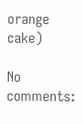orange cake)

No comments: